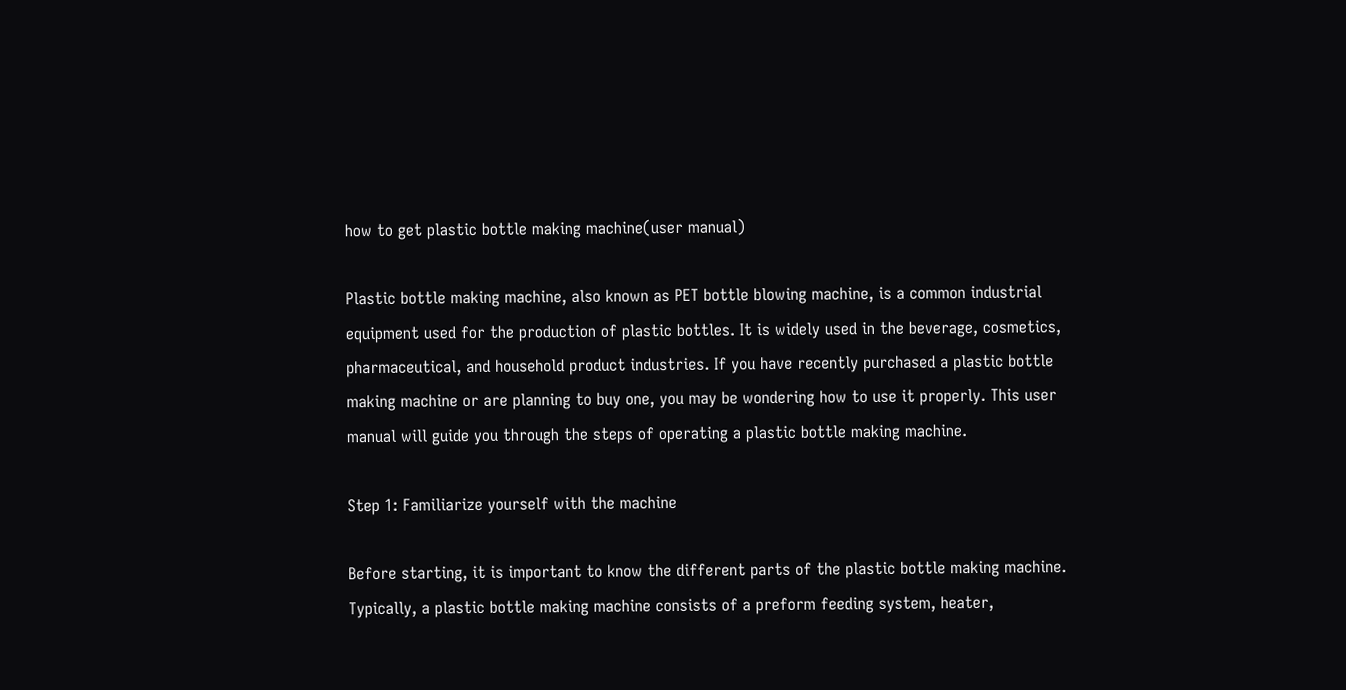how to get plastic bottle making machine(user manual)

Plastic bottle making machine, also known as PET bottle blowing machine, is a common industrial equipment used for the production of plastic bottles. It is widely used in the beverage, cosmetics, pharmaceutical, and household product industries. If you have recently purchased a plastic bottle making machine or are planning to buy one, you may be wondering how to use it properly. This user manual will guide you through the steps of operating a plastic bottle making machine.

Step 1: Familiarize yourself with the machine

Before starting, it is important to know the different parts of the plastic bottle making machine. Typically, a plastic bottle making machine consists of a preform feeding system, heater,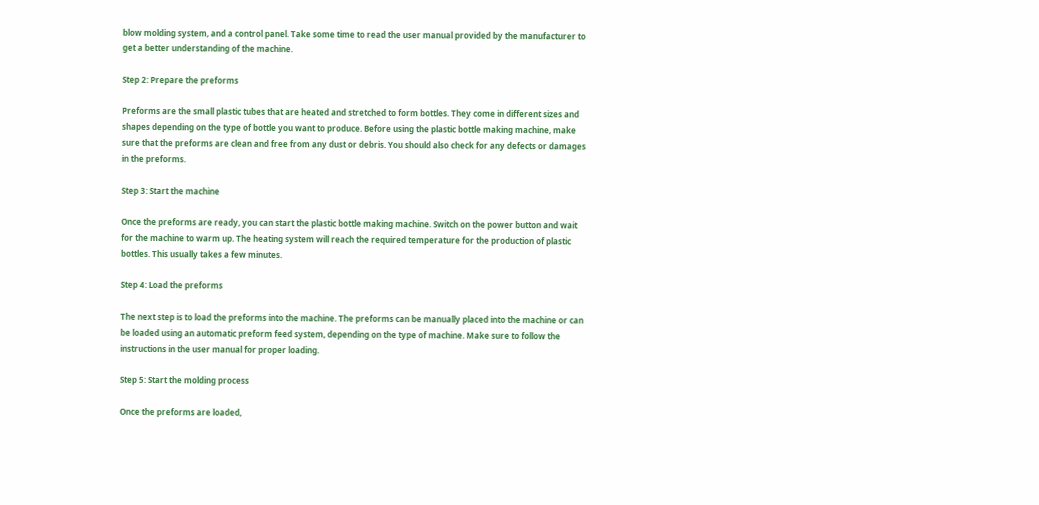blow molding system, and a control panel. Take some time to read the user manual provided by the manufacturer to get a better understanding of the machine.

Step 2: Prepare the preforms

Preforms are the small plastic tubes that are heated and stretched to form bottles. They come in different sizes and shapes depending on the type of bottle you want to produce. Before using the plastic bottle making machine, make sure that the preforms are clean and free from any dust or debris. You should also check for any defects or damages in the preforms.

Step 3: Start the machine

Once the preforms are ready, you can start the plastic bottle making machine. Switch on the power button and wait for the machine to warm up. The heating system will reach the required temperature for the production of plastic bottles. This usually takes a few minutes.

Step 4: Load the preforms

The next step is to load the preforms into the machine. The preforms can be manually placed into the machine or can be loaded using an automatic preform feed system, depending on the type of machine. Make sure to follow the instructions in the user manual for proper loading.

Step 5: Start the molding process

Once the preforms are loaded,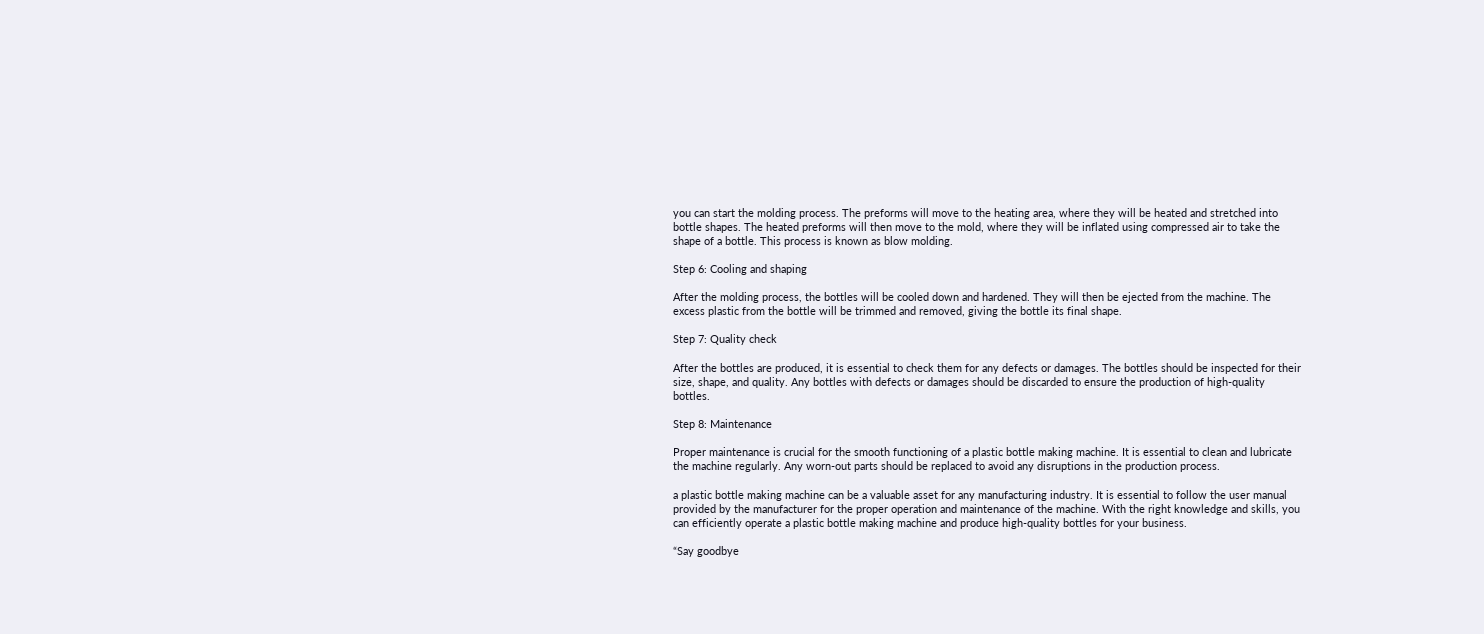you can start the molding process. The preforms will move to the heating area, where they will be heated and stretched into bottle shapes. The heated preforms will then move to the mold, where they will be inflated using compressed air to take the shape of a bottle. This process is known as blow molding.

Step 6: Cooling and shaping

After the molding process, the bottles will be cooled down and hardened. They will then be ejected from the machine. The excess plastic from the bottle will be trimmed and removed, giving the bottle its final shape.

Step 7: Quality check

After the bottles are produced, it is essential to check them for any defects or damages. The bottles should be inspected for their size, shape, and quality. Any bottles with defects or damages should be discarded to ensure the production of high-quality bottles.

Step 8: Maintenance

Proper maintenance is crucial for the smooth functioning of a plastic bottle making machine. It is essential to clean and lubricate the machine regularly. Any worn-out parts should be replaced to avoid any disruptions in the production process.

a plastic bottle making machine can be a valuable asset for any manufacturing industry. It is essential to follow the user manual provided by the manufacturer for the proper operation and maintenance of the machine. With the right knowledge and skills, you can efficiently operate a plastic bottle making machine and produce high-quality bottles for your business.

“Say goodbye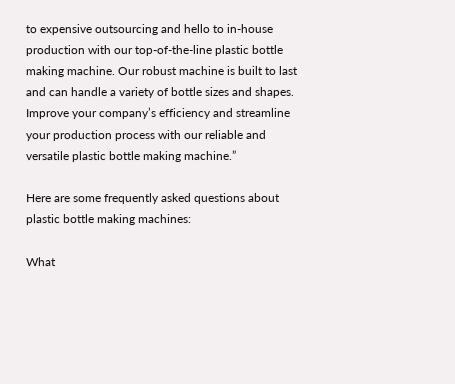to expensive outsourcing and hello to in-house production with our top-of-the-line plastic bottle making machine. Our robust machine is built to last and can handle a variety of bottle sizes and shapes. Improve your company’s efficiency and streamline your production process with our reliable and versatile plastic bottle making machine.”

Here are some frequently asked questions about plastic bottle making machines:

What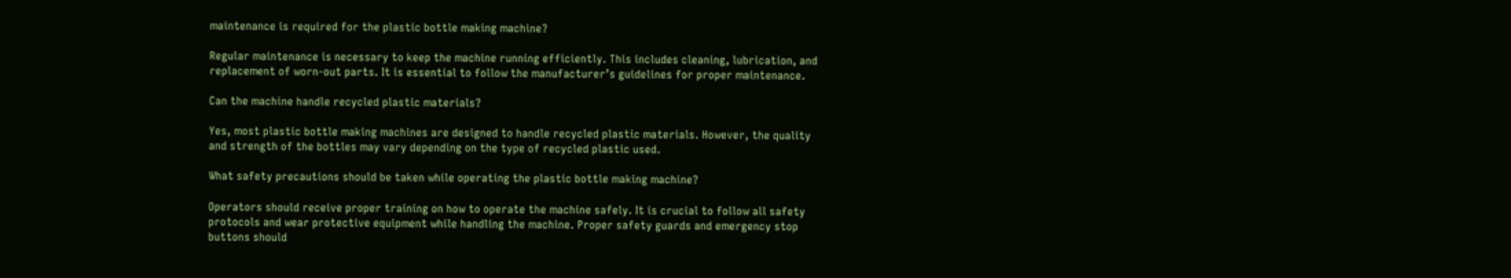maintenance is required for the plastic bottle making machine?

Regular maintenance is necessary to keep the machine running efficiently. This includes cleaning, lubrication, and replacement of worn-out parts. It is essential to follow the manufacturer’s guidelines for proper maintenance.

Can the machine handle recycled plastic materials?

Yes, most plastic bottle making machines are designed to handle recycled plastic materials. However, the quality and strength of the bottles may vary depending on the type of recycled plastic used.

What safety precautions should be taken while operating the plastic bottle making machine?

Operators should receive proper training on how to operate the machine safely. It is crucial to follow all safety protocols and wear protective equipment while handling the machine. Proper safety guards and emergency stop buttons should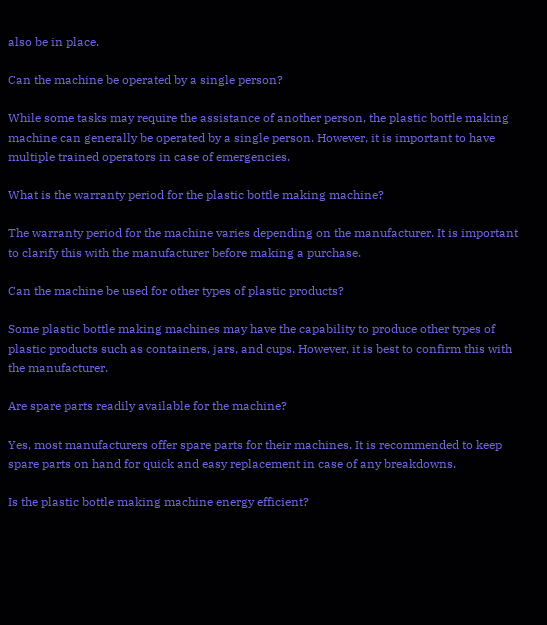also be in place.

Can the machine be operated by a single person?

While some tasks may require the assistance of another person, the plastic bottle making machine can generally be operated by a single person. However, it is important to have multiple trained operators in case of emergencies.

What is the warranty period for the plastic bottle making machine?

The warranty period for the machine varies depending on the manufacturer. It is important to clarify this with the manufacturer before making a purchase.

Can the machine be used for other types of plastic products?

Some plastic bottle making machines may have the capability to produce other types of plastic products such as containers, jars, and cups. However, it is best to confirm this with the manufacturer.

Are spare parts readily available for the machine?

Yes, most manufacturers offer spare parts for their machines. It is recommended to keep spare parts on hand for quick and easy replacement in case of any breakdowns.

Is the plastic bottle making machine energy efficient?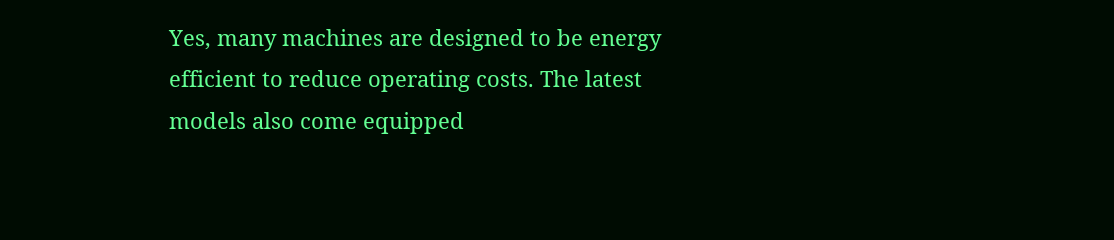Yes, many machines are designed to be energy efficient to reduce operating costs. The latest models also come equipped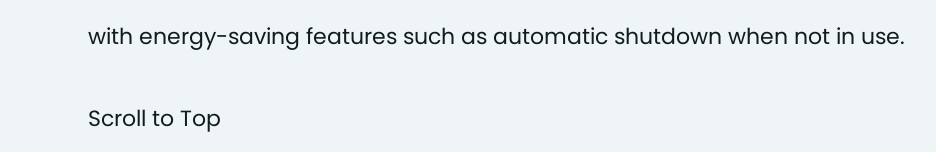with energy-saving features such as automatic shutdown when not in use.


Scroll to Top